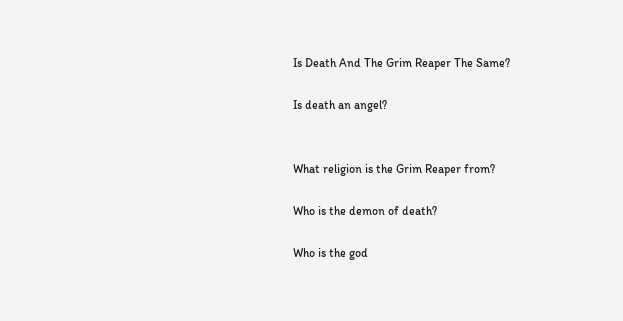Is Death And The Grim Reaper The Same?

Is death an angel?


What religion is the Grim Reaper from?

Who is the demon of death?

Who is the god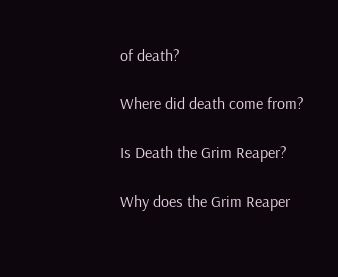of death?

Where did death come from?

Is Death the Grim Reaper?

Why does the Grim Reaper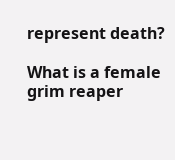represent death?

What is a female grim reaper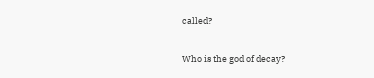called?

Who is the god of decay?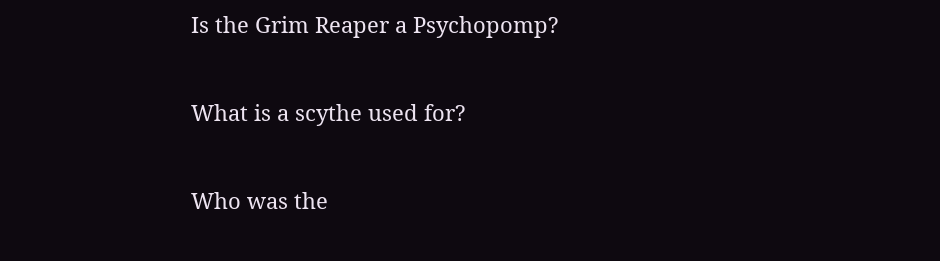Is the Grim Reaper a Psychopomp?

What is a scythe used for?

Who was the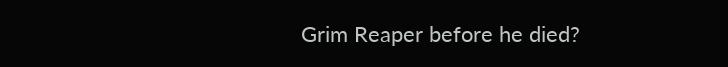Grim Reaper before he died?